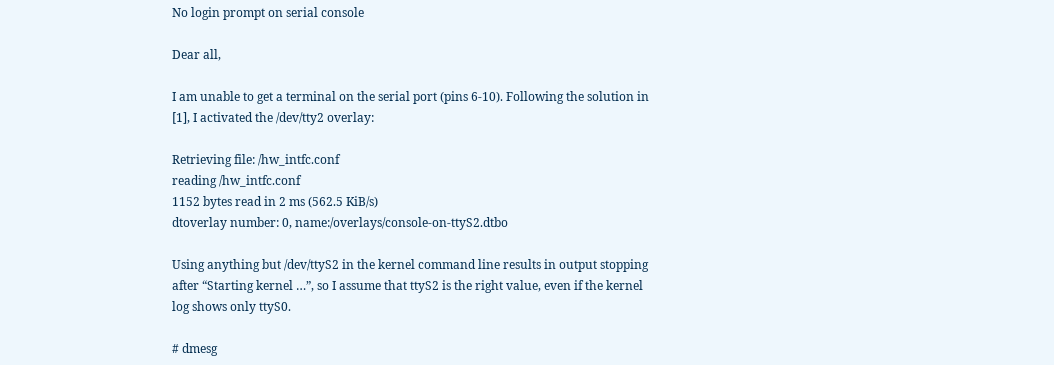No login prompt on serial console

Dear all,

I am unable to get a terminal on the serial port (pins 6-10). Following the solution in [1], I activated the /dev/tty2 overlay:

Retrieving file: /hw_intfc.conf
reading /hw_intfc.conf
1152 bytes read in 2 ms (562.5 KiB/s)
dtoverlay number: 0, name:/overlays/console-on-ttyS2.dtbo

Using anything but /dev/ttyS2 in the kernel command line results in output stopping after “Starting kernel …”, so I assume that ttyS2 is the right value, even if the kernel log shows only ttyS0.

# dmesg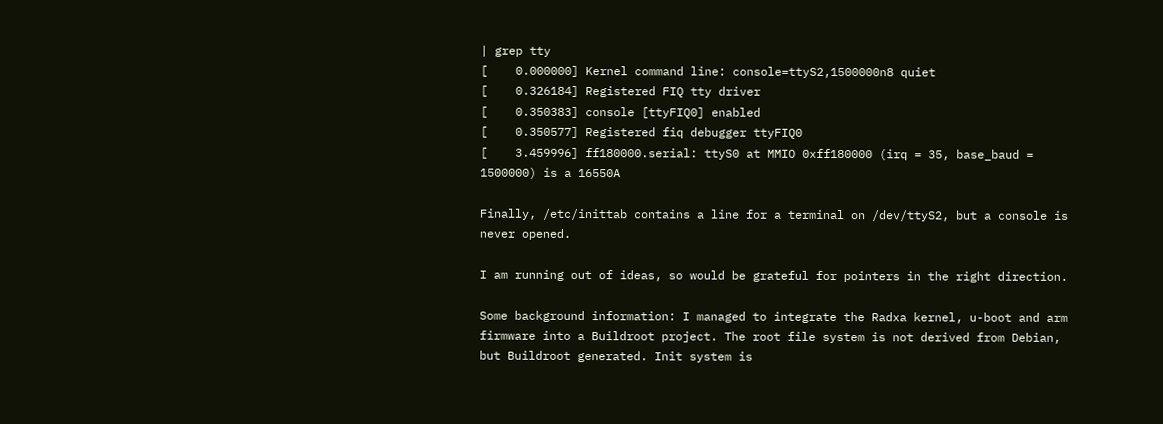| grep tty
[    0.000000] Kernel command line: console=ttyS2,1500000n8 quiet
[    0.326184] Registered FIQ tty driver
[    0.350383] console [ttyFIQ0] enabled
[    0.350577] Registered fiq debugger ttyFIQ0
[    3.459996] ff180000.serial: ttyS0 at MMIO 0xff180000 (irq = 35, base_baud = 1500000) is a 16550A

Finally, /etc/inittab contains a line for a terminal on /dev/ttyS2, but a console is never opened.

I am running out of ideas, so would be grateful for pointers in the right direction.

Some background information: I managed to integrate the Radxa kernel, u-boot and arm firmware into a Buildroot project. The root file system is not derived from Debian, but Buildroot generated. Init system is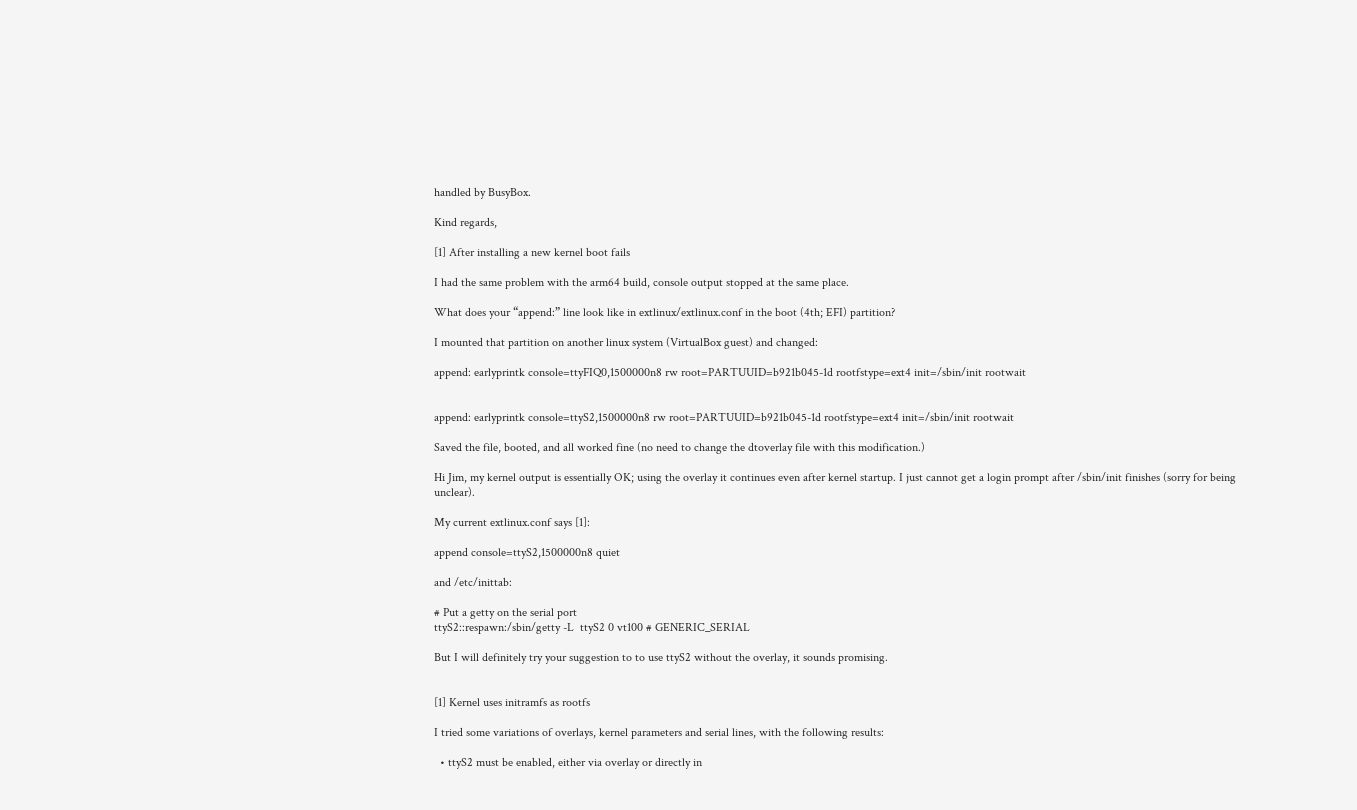handled by BusyBox.

Kind regards,

[1] After installing a new kernel boot fails

I had the same problem with the arm64 build, console output stopped at the same place.

What does your “append:” line look like in extlinux/extlinux.conf in the boot (4th; EFI) partition?

I mounted that partition on another linux system (VirtualBox guest) and changed:

append: earlyprintk console=ttyFIQ0,1500000n8 rw root=PARTUUID=b921b045-1d rootfstype=ext4 init=/sbin/init rootwait


append: earlyprintk console=ttyS2,1500000n8 rw root=PARTUUID=b921b045-1d rootfstype=ext4 init=/sbin/init rootwait

Saved the file, booted, and all worked fine (no need to change the dtoverlay file with this modification.)

Hi Jim, my kernel output is essentially OK; using the overlay it continues even after kernel startup. I just cannot get a login prompt after /sbin/init finishes (sorry for being unclear).

My current extlinux.conf says [1]:

append console=ttyS2,1500000n8 quiet

and /etc/inittab:

# Put a getty on the serial port
ttyS2::respawn:/sbin/getty -L  ttyS2 0 vt100 # GENERIC_SERIAL

But I will definitely try your suggestion to to use ttyS2 without the overlay, it sounds promising.


[1] Kernel uses initramfs as rootfs

I tried some variations of overlays, kernel parameters and serial lines, with the following results:

  • ttyS2 must be enabled, either via overlay or directly in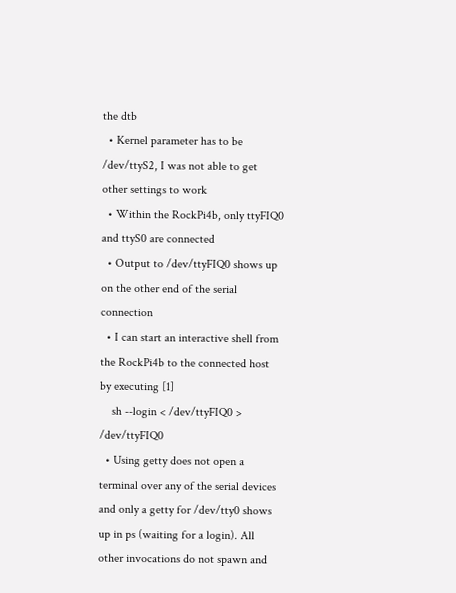the dtb
  • Kernel parameter has to be /dev/ttyS2, I was not able to get other settings to work
  • Within the RockPi4b, only ttyFIQ0 and ttyS0 are connected
  • Output to /dev/ttyFIQ0 shows up on the other end of the serial connection
  • I can start an interactive shell from the RockPi4b to the connected host by executing [1]
    sh --login < /dev/ttyFIQ0 > /dev/ttyFIQ0
  • Using getty does not open a terminal over any of the serial devices and only a getty for /dev/tty0 shows up in ps (waiting for a login). All other invocations do not spawn and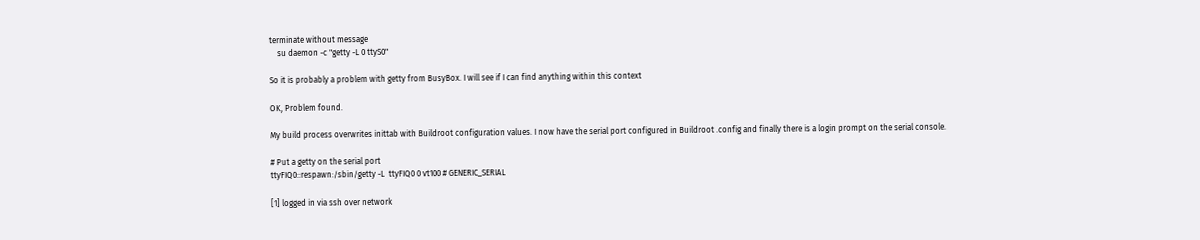terminate without message
    su daemon -c "getty -L 0 ttyS0"

So it is probably a problem with getty from BusyBox. I will see if I can find anything within this context

OK, Problem found.

My build process overwrites inittab with Buildroot configuration values. I now have the serial port configured in Buildroot .config and finally there is a login prompt on the serial console.

# Put a getty on the serial port
ttyFIQ0::respawn:/sbin/getty -L  ttyFIQ0 0 vt100 # GENERIC_SERIAL

[1] logged in via ssh over network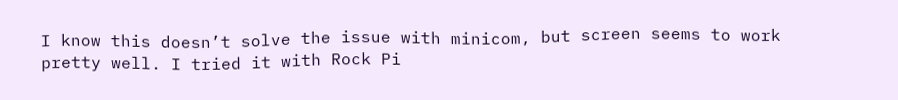I know this doesn’t solve the issue with minicom, but screen seems to work pretty well. I tried it with Rock Pi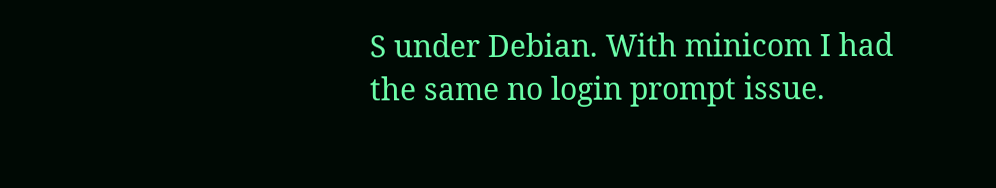S under Debian. With minicom I had the same no login prompt issue.